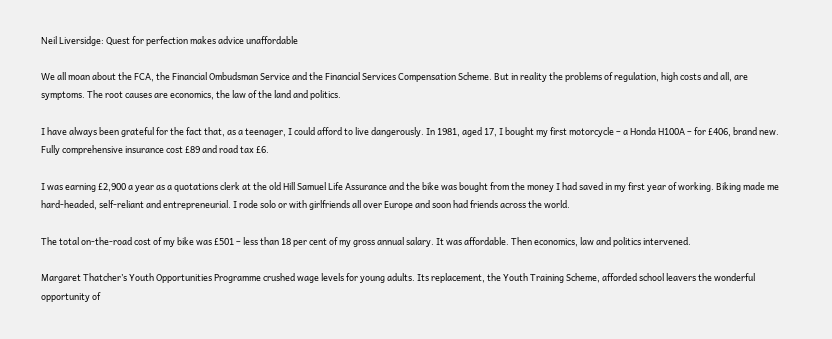Neil Liversidge: Quest for perfection makes advice unaffordable

We all moan about the FCA, the Financial Ombudsman Service and the Financial Services Compensation Scheme. But in reality the problems of regulation, high costs and all, are symptoms. The root causes are economics, the law of the land and politics.

I have always been grateful for the fact that, as a teenager, I could afford to live dangerously. In 1981, aged 17, I bought my first motorcycle – a Honda H100A – for £406, brand new. Fully comprehensive insurance cost £89 and road tax £6.

I was earning £2,900 a year as a quotations clerk at the old Hill Samuel Life Assurance and the bike was bought from the money I had saved in my first year of working. Biking made me hard-headed, self-reliant and entrepreneurial. I rode solo or with girlfriends all over Europe and soon had friends across the world.

The total on-the-road cost of my bike was £501 – less than 18 per cent of my gross annual salary. It was affordable. Then economics, law and politics intervened.

Margaret Thatcher’s Youth Opportunities Programme crushed wage levels for young adults. Its replacement, the Youth Training Scheme, afforded school leavers the wonderful opportunity of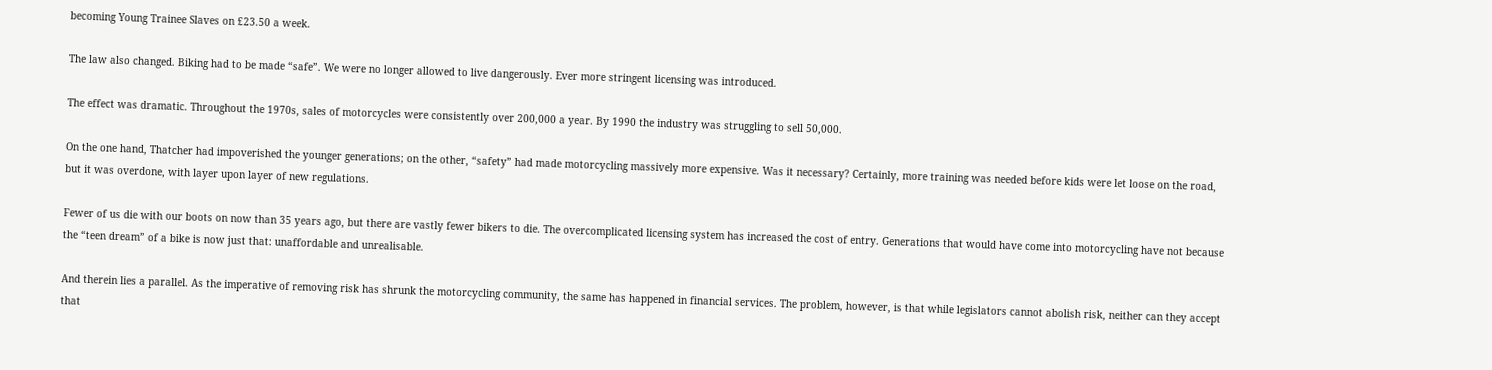becoming Young Trainee Slaves on £23.50 a week.

The law also changed. Biking had to be made “safe”. We were no longer allowed to live dangerously. Ever more stringent licensing was introduced.

The effect was dramatic. Throughout the 1970s, sales of motorcycles were consistently over 200,000 a year. By 1990 the industry was struggling to sell 50,000.

On the one hand, Thatcher had impoverished the younger generations; on the other, “safety” had made motorcycling massively more expensive. Was it necessary? Certainly, more training was needed before kids were let loose on the road, but it was overdone, with layer upon layer of new regulations.

Fewer of us die with our boots on now than 35 years ago, but there are vastly fewer bikers to die. The overcomplicated licensing system has increased the cost of entry. Generations that would have come into motorcycling have not because the “teen dream” of a bike is now just that: unaffordable and unrealisable.

And therein lies a parallel. As the imperative of removing risk has shrunk the motorcycling community, the same has happened in financial services. The problem, however, is that while legislators cannot abolish risk, neither can they accept that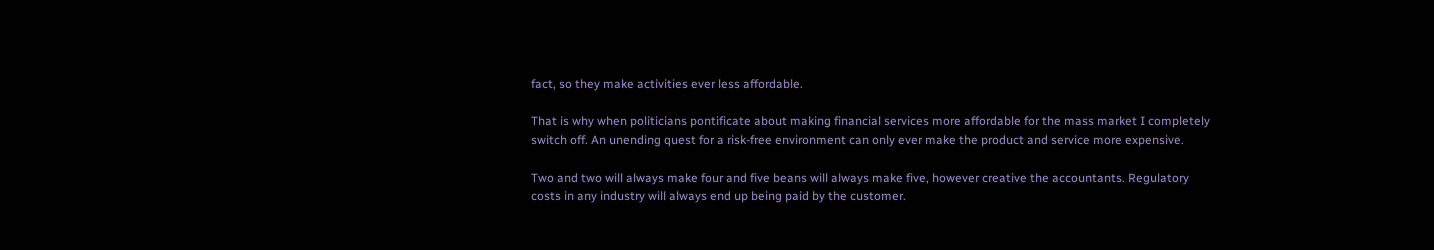fact, so they make activities ever less affordable.

That is why when politicians pontificate about making financial services more affordable for the mass market I completely switch off. An unending quest for a risk-free environment can only ever make the product and service more expensive.

Two and two will always make four and five beans will always make five, however creative the accountants. Regulatory costs in any industry will always end up being paid by the customer.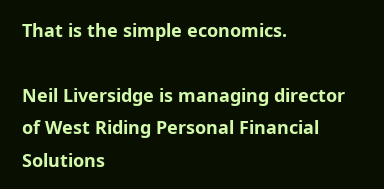That is the simple economics.

Neil Liversidge is managing director of West Riding Personal Financial Solutions